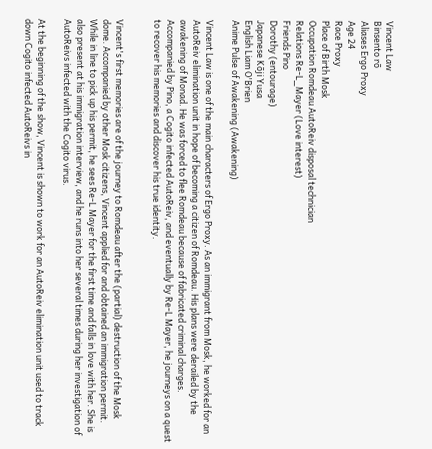Vincent Law
Binsento rō
Aliases Ergo Proxy
Age 24
Race Proxy
Place of Birth Mosk
Occupation Romdeau AutoReiv disposal technician
Relations Re-L_Mayer (Love interest)
Friends Pino
Dorothy (entourage)
Japanese Kōji Yusa
English Liam O'Brien
Anime Pulse of Awakening (Awakening)

Vincent Law is one of the main characters of Ergo Proxy. As an immigrant from Mosk, he worked for an AutoReiv elimination unit in hope of becoming a citizen of Romdeau. His plans were derailed by the awakening of Monad. He was forced to flee Romdeau because of fabricated criminal charges. Accompanied by Pino, a Cogito infected AutoReiv, and eventually by Re-L Mayer, he journeys on a quest to recover his memories and discover his true identity.


Vincent's first memories are of the journey to Romdeau after the (partial) destruction of the Mosk dome. Accompanied by other Mosk citizens, Vincent applied for and obtained an immigration permit. While in line to pick up his permit, he sees Re-L Mayer for the first time and falls in love with her. She is also present at his immigration interview, and he runs into her several times during her investigation of AutoReivs infected with the Cogito virus.

At the beginning of the show, Vincent is shown to work for an AutoReiv elimination unit used to track down Cogito infected AutoReivs in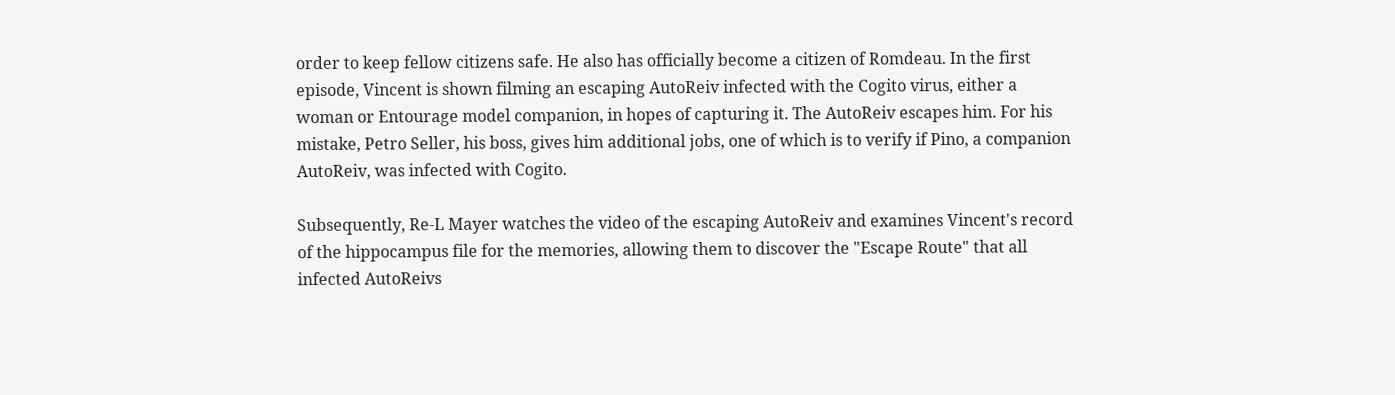order to keep fellow citizens safe. He also has officially become a citizen of Romdeau. In the first episode, Vincent is shown filming an escaping AutoReiv infected with the Cogito virus, either a woman or Entourage model companion, in hopes of capturing it. The AutoReiv escapes him. For his mistake, Petro Seller, his boss, gives him additional jobs, one of which is to verify if Pino, a companion AutoReiv, was infected with Cogito.

Subsequently, Re-L Mayer watches the video of the escaping AutoReiv and examines Vincent's record of the hippocampus file for the memories, allowing them to discover the "Escape Route" that all infected AutoReivs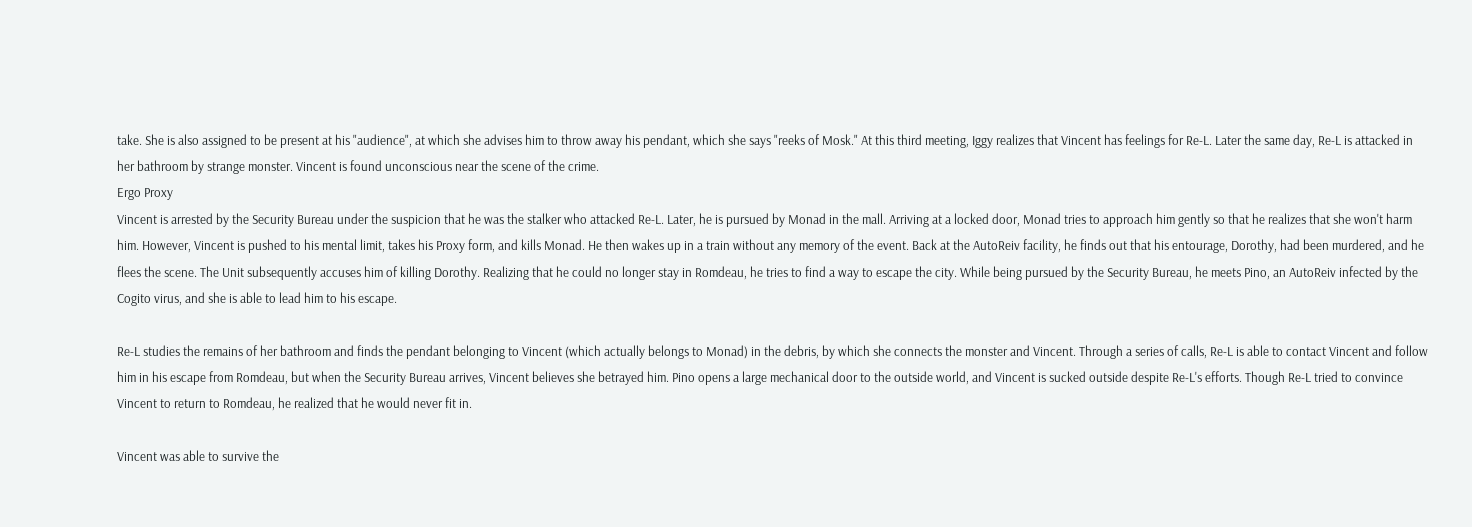take. She is also assigned to be present at his "audience", at which she advises him to throw away his pendant, which she says "reeks of Mosk." At this third meeting, Iggy realizes that Vincent has feelings for Re-L. Later the same day, Re-L is attacked in her bathroom by strange monster. Vincent is found unconscious near the scene of the crime.
Ergo Proxy
Vincent is arrested by the Security Bureau under the suspicion that he was the stalker who attacked Re-L. Later, he is pursued by Monad in the mall. Arriving at a locked door, Monad tries to approach him gently so that he realizes that she won't harm him. However, Vincent is pushed to his mental limit, takes his Proxy form, and kills Monad. He then wakes up in a train without any memory of the event. Back at the AutoReiv facility, he finds out that his entourage, Dorothy, had been murdered, and he flees the scene. The Unit subsequently accuses him of killing Dorothy. Realizing that he could no longer stay in Romdeau, he tries to find a way to escape the city. While being pursued by the Security Bureau, he meets Pino, an AutoReiv infected by the Cogito virus, and she is able to lead him to his escape.

Re-L studies the remains of her bathroom and finds the pendant belonging to Vincent (which actually belongs to Monad) in the debris, by which she connects the monster and Vincent. Through a series of calls, Re-L is able to contact Vincent and follow him in his escape from Romdeau, but when the Security Bureau arrives, Vincent believes she betrayed him. Pino opens a large mechanical door to the outside world, and Vincent is sucked outside despite Re-L's efforts. Though Re-L tried to convince Vincent to return to Romdeau, he realized that he would never fit in.

Vincent was able to survive the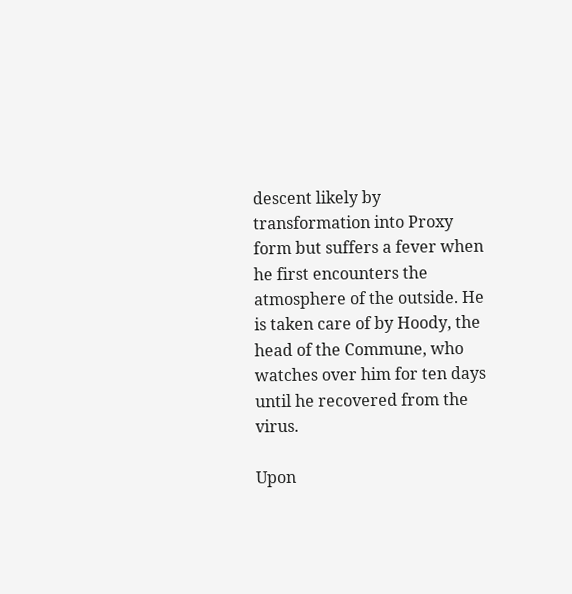descent likely by transformation into Proxy form but suffers a fever when he first encounters the atmosphere of the outside. He is taken care of by Hoody, the head of the Commune, who watches over him for ten days until he recovered from the virus.

Upon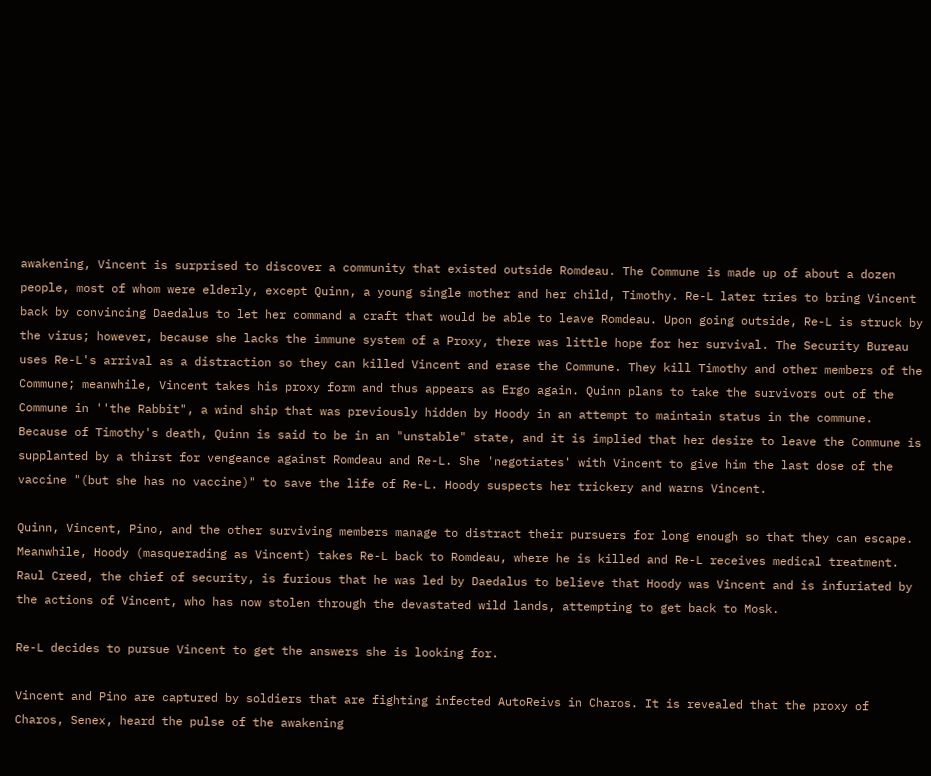awakening, Vincent is surprised to discover a community that existed outside Romdeau. The Commune is made up of about a dozen people, most of whom were elderly, except Quinn, a young single mother and her child, Timothy. Re-L later tries to bring Vincent back by convincing Daedalus to let her command a craft that would be able to leave Romdeau. Upon going outside, Re-L is struck by the virus; however, because she lacks the immune system of a Proxy, there was little hope for her survival. The Security Bureau uses Re-L's arrival as a distraction so they can killed Vincent and erase the Commune. They kill Timothy and other members of the Commune; meanwhile, Vincent takes his proxy form and thus appears as Ergo again. Quinn plans to take the survivors out of the Commune in ''the Rabbit", a wind ship that was previously hidden by Hoody in an attempt to maintain status in the commune. Because of Timothy's death, Quinn is said to be in an "unstable" state, and it is implied that her desire to leave the Commune is supplanted by a thirst for vengeance against Romdeau and Re-L. She 'negotiates' with Vincent to give him the last dose of the vaccine "(but she has no vaccine)" to save the life of Re-L. Hoody suspects her trickery and warns Vincent.

Quinn, Vincent, Pino, and the other surviving members manage to distract their pursuers for long enough so that they can escape. Meanwhile, Hoody (masquerading as Vincent) takes Re-L back to Romdeau, where he is killed and Re-L receives medical treatment. Raul Creed, the chief of security, is furious that he was led by Daedalus to believe that Hoody was Vincent and is infuriated by the actions of Vincent, who has now stolen through the devastated wild lands, attempting to get back to Mosk.

Re-L decides to pursue Vincent to get the answers she is looking for.

Vincent and Pino are captured by soldiers that are fighting infected AutoReivs in Charos. It is revealed that the proxy of Charos, Senex, heard the pulse of the awakening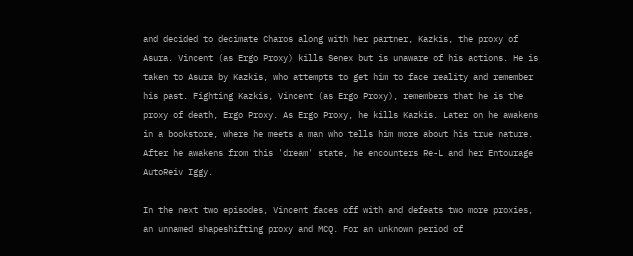and decided to decimate Charos along with her partner, Kazkis, the proxy of Asura. Vincent (as Ergo Proxy) kills Senex but is unaware of his actions. He is taken to Asura by Kazkis, who attempts to get him to face reality and remember his past. Fighting Kazkis, Vincent (as Ergo Proxy), remembers that he is the proxy of death, Ergo Proxy. As Ergo Proxy, he kills Kazkis. Later on he awakens in a bookstore, where he meets a man who tells him more about his true nature. After he awakens from this 'dream' state, he encounters Re-L and her Entourage AutoReiv Iggy.

In the next two episodes, Vincent faces off with and defeats two more proxies, an unnamed shapeshifting proxy and MCQ. For an unknown period of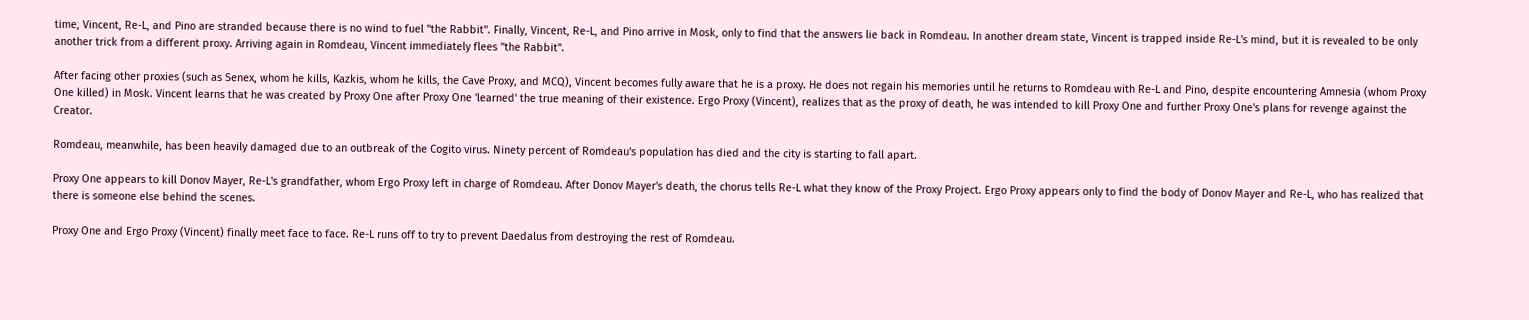time, Vincent, Re-L, and Pino are stranded because there is no wind to fuel "the Rabbit". Finally, Vincent, Re-L, and Pino arrive in Mosk, only to find that the answers lie back in Romdeau. In another dream state, Vincent is trapped inside Re-L's mind, but it is revealed to be only another trick from a different proxy. Arriving again in Romdeau, Vincent immediately flees "the Rabbit".

After facing other proxies (such as Senex, whom he kills, Kazkis, whom he kills, the Cave Proxy, and MCQ), Vincent becomes fully aware that he is a proxy. He does not regain his memories until he returns to Romdeau with Re-L and Pino, despite encountering Amnesia (whom Proxy One killed) in Mosk. Vincent learns that he was created by Proxy One after Proxy One 'learned' the true meaning of their existence. Ergo Proxy (Vincent), realizes that as the proxy of death, he was intended to kill Proxy One and further Proxy One's plans for revenge against the Creator.

Romdeau, meanwhile, has been heavily damaged due to an outbreak of the Cogito virus. Ninety percent of Romdeau's population has died and the city is starting to fall apart.

Proxy One appears to kill Donov Mayer, Re-L's grandfather, whom Ergo Proxy left in charge of Romdeau. After Donov Mayer's death, the chorus tells Re-L what they know of the Proxy Project. Ergo Proxy appears only to find the body of Donov Mayer and Re-L, who has realized that there is someone else behind the scenes.

Proxy One and Ergo Proxy (Vincent) finally meet face to face. Re-L runs off to try to prevent Daedalus from destroying the rest of Romdeau.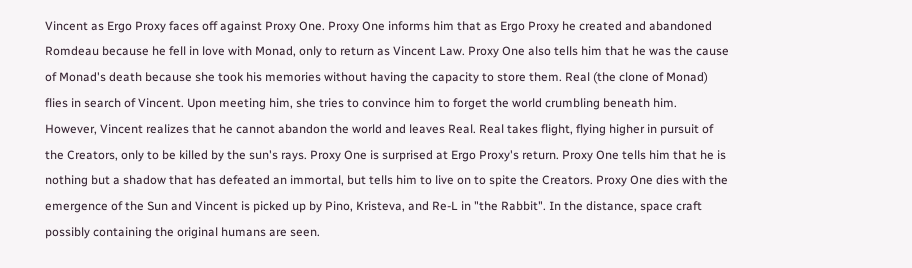Vincent as Ergo Proxy faces off against Proxy One. Proxy One informs him that as Ergo Proxy he created and abandoned Romdeau because he fell in love with Monad, only to return as Vincent Law. Proxy One also tells him that he was the cause of Monad's death because she took his memories without having the capacity to store them. Real (the clone of Monad) flies in search of Vincent. Upon meeting him, she tries to convince him to forget the world crumbling beneath him. However, Vincent realizes that he cannot abandon the world and leaves Real. Real takes flight, flying higher in pursuit of the Creators, only to be killed by the sun's rays. Proxy One is surprised at Ergo Proxy's return. Proxy One tells him that he is nothing but a shadow that has defeated an immortal, but tells him to live on to spite the Creators. Proxy One dies with the emergence of the Sun and Vincent is picked up by Pino, Kristeva, and Re-L in "the Rabbit". In the distance, space craft possibly containing the original humans are seen.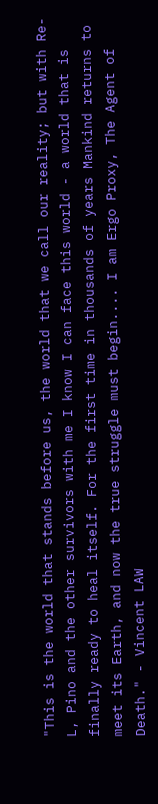"This is the world that stands before us, the world that we call our reality; but with Re-L, Pino and the other survivors with me I know I can face this world - a world that is finally ready to heal itself. For the first time in thousands of years Mankind returns to meet its Earth, and now the true struggle must begin.... I am Ergo Proxy, The Agent of Death." - Vincent LAW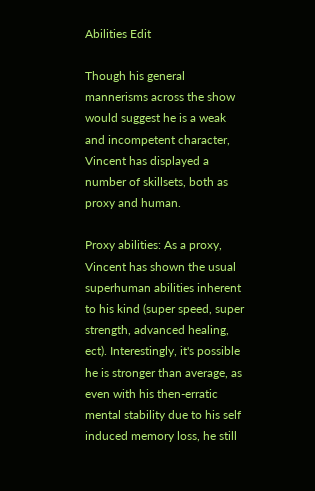Abilities Edit

Though his general mannerisms across the show would suggest he is a weak and incompetent character, Vincent has displayed a number of skillsets, both as proxy and human.

Proxy abilities: As a proxy, Vincent has shown the usual superhuman abilities inherent to his kind (super speed, super strength, advanced healing, ect). Interestingly, it's possible he is stronger than average, as even with his then-erratic mental stability due to his self induced memory loss, he still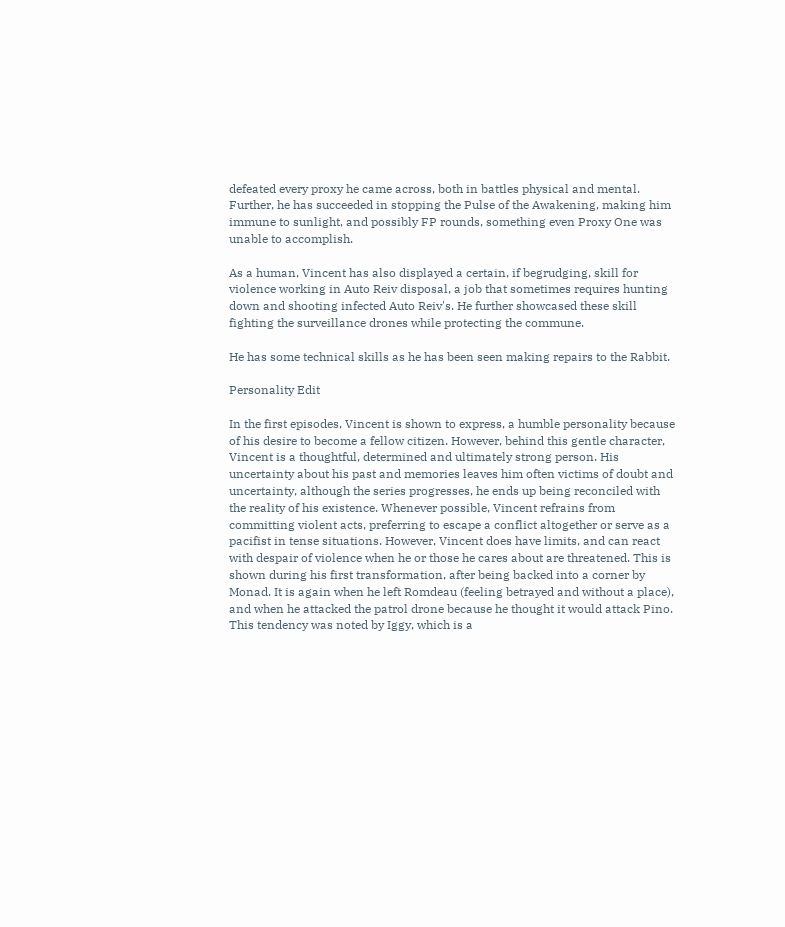defeated every proxy he came across, both in battles physical and mental. Further, he has succeeded in stopping the Pulse of the Awakening, making him immune to sunlight, and possibly FP rounds, something even Proxy One was unable to accomplish.

As a human, Vincent has also displayed a certain, if begrudging, skill for violence working in Auto Reiv disposal, a job that sometimes requires hunting down and shooting infected Auto Reiv's. He further showcased these skill fighting the surveillance drones while protecting the commune.

He has some technical skills as he has been seen making repairs to the Rabbit.

Personality Edit

In the first episodes, Vincent is shown to express, a humble personality because of his desire to become a fellow citizen. However, behind this gentle character, Vincent is a thoughtful, determined and ultimately strong person. His uncertainty about his past and memories leaves him often victims of doubt and uncertainty, although the series progresses, he ends up being reconciled with the reality of his existence. Whenever possible, Vincent refrains from committing violent acts, preferring to escape a conflict altogether or serve as a pacifist in tense situations. However, Vincent does have limits, and can react with despair of violence when he or those he cares about are threatened. This is shown during his first transformation, after being backed into a corner by Monad. It is again when he left Romdeau (feeling betrayed and without a place), and when he attacked the patrol drone because he thought it would attack Pino. This tendency was noted by Iggy, which is a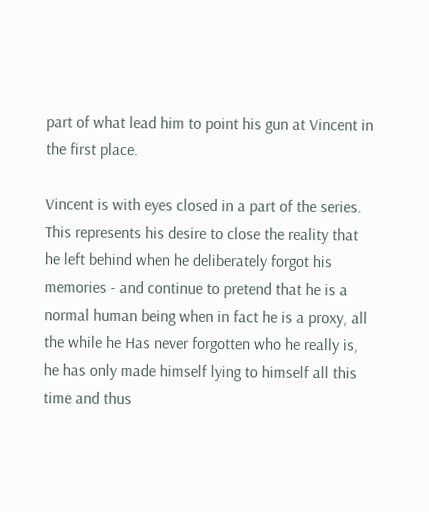part of what lead him to point his gun at Vincent in the first place.

Vincent is with eyes closed in a part of the series. This represents his desire to close the reality that he left behind when he deliberately forgot his memories - and continue to pretend that he is a normal human being when in fact he is a proxy, all the while he Has never forgotten who he really is, he has only made himself lying to himself all this time and thus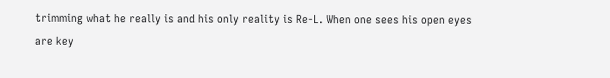trimming what he really is and his only reality is Re-L. When one sees his open eyes are key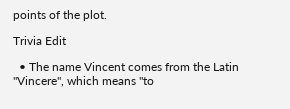points of the plot.

Trivia Edit

  • The name Vincent comes from the Latin "Vincere", which means "to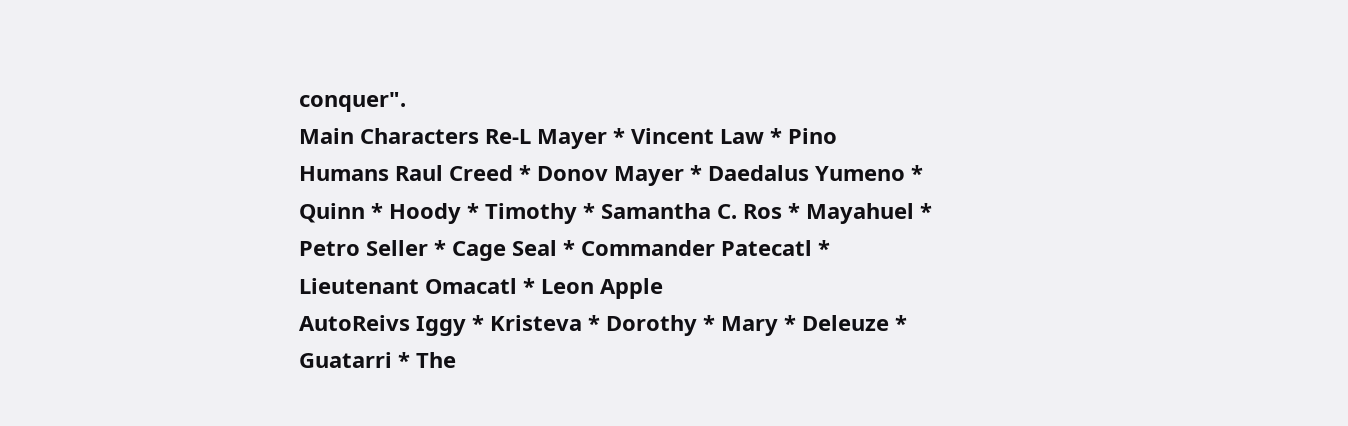conquer".
Main Characters Re-L Mayer * Vincent Law * Pino
Humans Raul Creed * Donov Mayer * Daedalus Yumeno * Quinn * Hoody * Timothy * Samantha C. Ros * Mayahuel * Petro Seller * Cage Seal * Commander Patecatl * Lieutenant Omacatl * Leon Apple
AutoReivs Iggy * Kristeva * Dorothy * Mary * Deleuze * Guatarri * The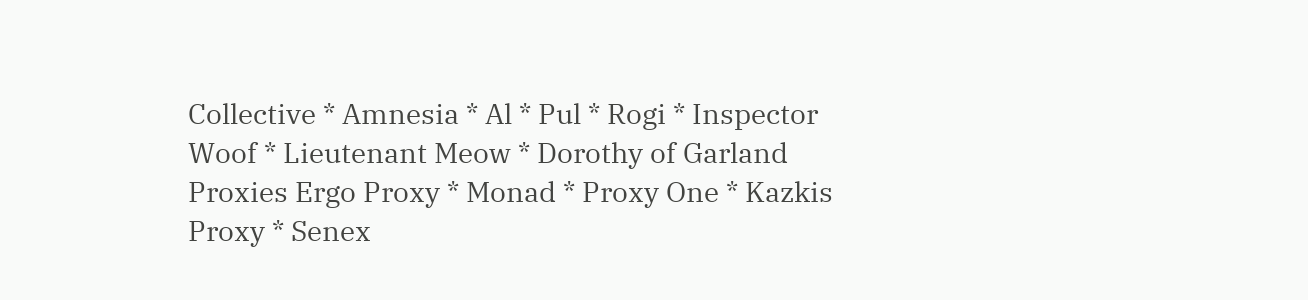Collective * Amnesia * Al * Pul * Rogi * Inspector Woof * Lieutenant Meow * Dorothy of Garland
Proxies Ergo Proxy * Monad * Proxy One * Kazkis Proxy * Senex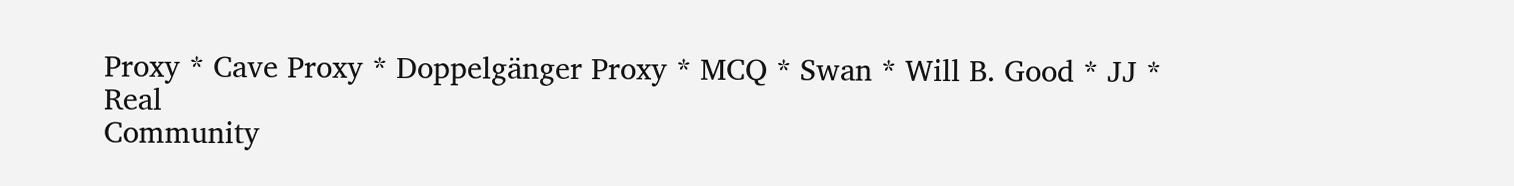Proxy * Cave Proxy * Doppelgänger Proxy * MCQ * Swan * Will B. Good * JJ * Real
Community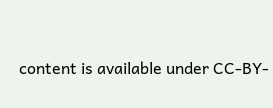content is available under CC-BY-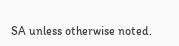SA unless otherwise noted.